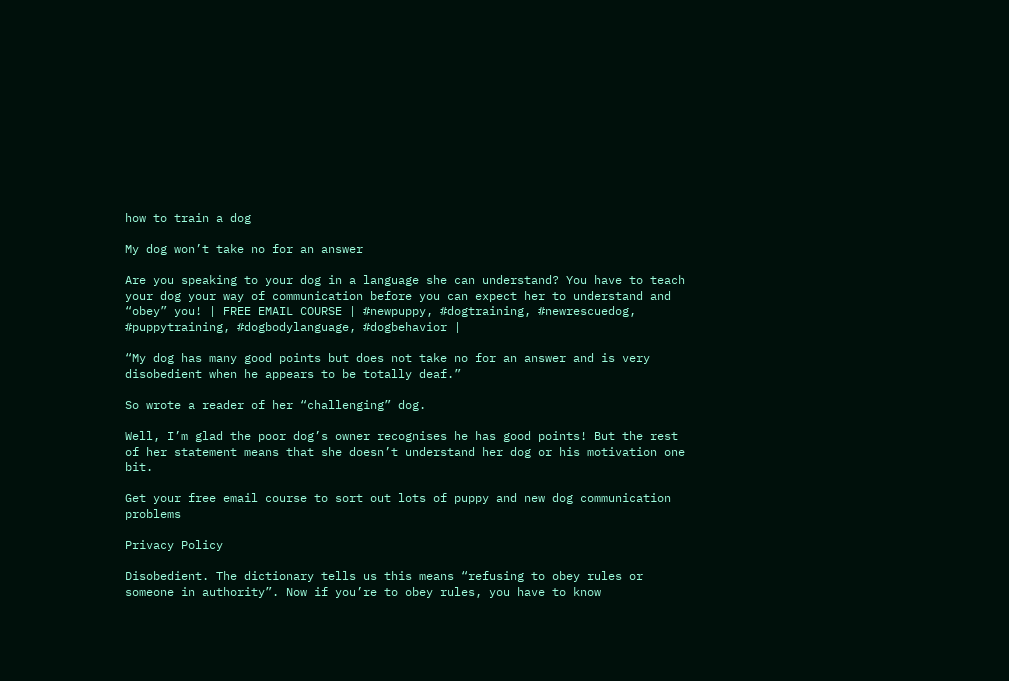how to train a dog

My dog won’t take no for an answer

Are you speaking to your dog in a language she can understand? You have to teach your dog your way of communication before you can expect her to understand and “obey” you! | FREE EMAIL COURSE | #newpuppy, #dogtraining, #newrescuedog, #puppytraining, #dogbodylanguage, #dogbehavior |

“My dog has many good points but does not take no for an answer and is very disobedient when he appears to be totally deaf.”

So wrote a reader of her “challenging” dog.

Well, I’m glad the poor dog’s owner recognises he has good points! But the rest of her statement means that she doesn’t understand her dog or his motivation one bit.

Get your free email course to sort out lots of puppy and new dog communication problems

Privacy Policy

Disobedient. The dictionary tells us this means “refusing to obey rules or someone in authority”. Now if you’re to obey rules, you have to know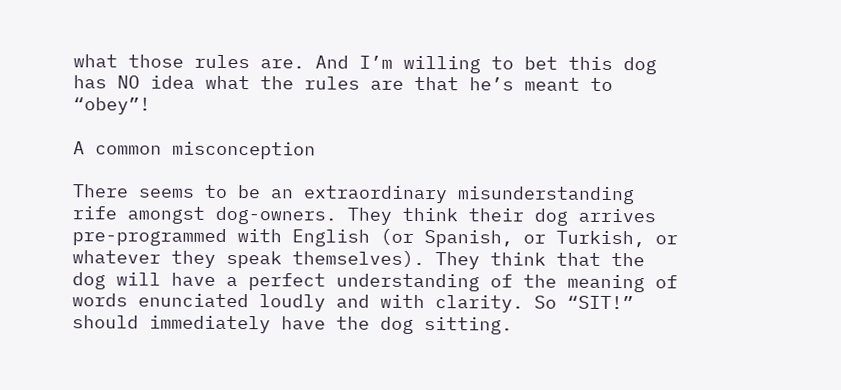what those rules are. And I’m willing to bet this dog has NO idea what the rules are that he’s meant to “obey”!

A common misconception

There seems to be an extraordinary misunderstanding rife amongst dog-owners. They think their dog arrives pre-programmed with English (or Spanish, or Turkish, or whatever they speak themselves). They think that the dog will have a perfect understanding of the meaning of words enunciated loudly and with clarity. So “SIT!” should immediately have the dog sitting.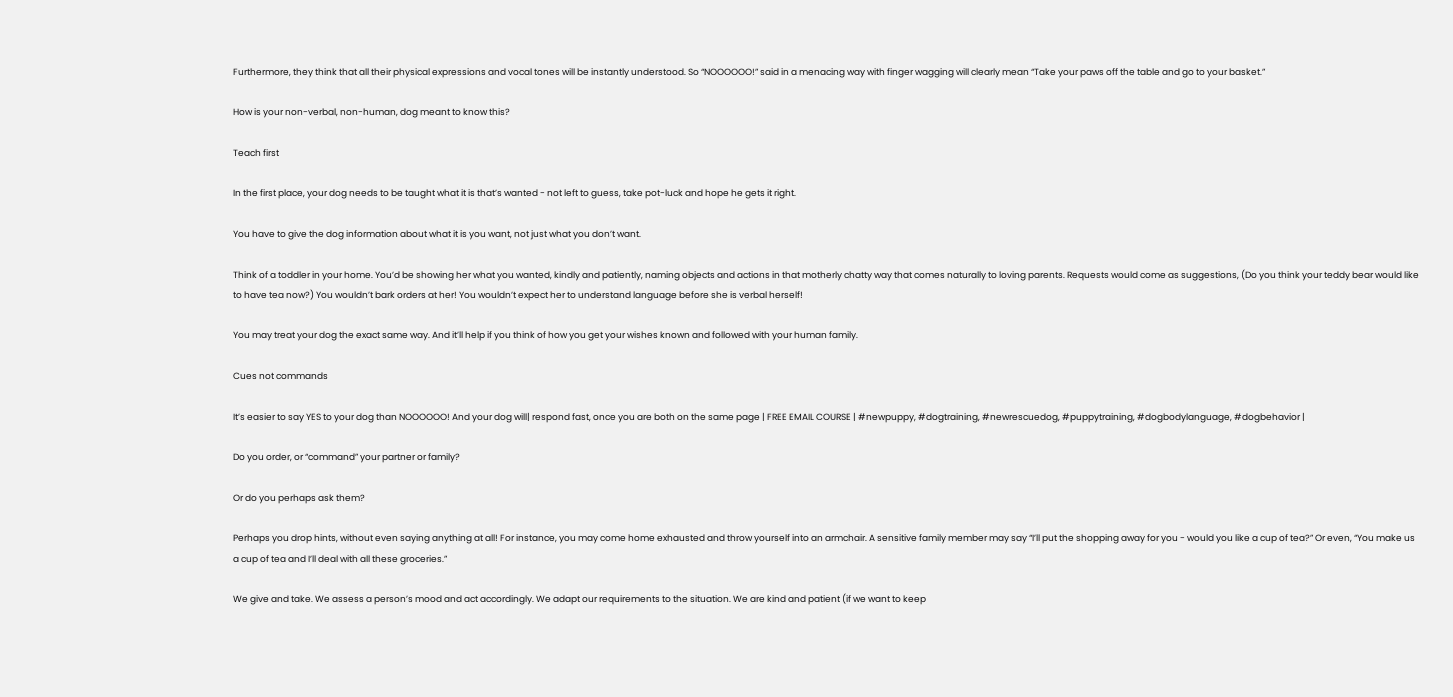Furthermore, they think that all their physical expressions and vocal tones will be instantly understood. So “NOOOOOO!” said in a menacing way with finger wagging will clearly mean “Take your paws off the table and go to your basket.”

How is your non-verbal, non-human, dog meant to know this?

Teach first

In the first place, your dog needs to be taught what it is that’s wanted - not left to guess, take pot-luck and hope he gets it right.

You have to give the dog information about what it is you want, not just what you don’t want.

Think of a toddler in your home. You’d be showing her what you wanted, kindly and patiently, naming objects and actions in that motherly chatty way that comes naturally to loving parents. Requests would come as suggestions, (Do you think your teddy bear would like to have tea now?) You wouldn’t bark orders at her! You wouldn’t expect her to understand language before she is verbal herself!

You may treat your dog the exact same way. And it’ll help if you think of how you get your wishes known and followed with your human family.

Cues not commands

It’s easier to say YES to your dog than NOOOOOO! And your dog will| respond fast, once you are both on the same page | FREE EMAIL COURSE | #newpuppy, #dogtraining, #newrescuedog, #puppytraining, #dogbodylanguage, #dogbehavior |

Do you order, or “command” your partner or family?

Or do you perhaps ask them?

Perhaps you drop hints, without even saying anything at all! For instance, you may come home exhausted and throw yourself into an armchair. A sensitive family member may say “I’ll put the shopping away for you - would you like a cup of tea?” Or even, “You make us a cup of tea and I’ll deal with all these groceries.”

We give and take. We assess a person’s mood and act accordingly. We adapt our requirements to the situation. We are kind and patient (if we want to keep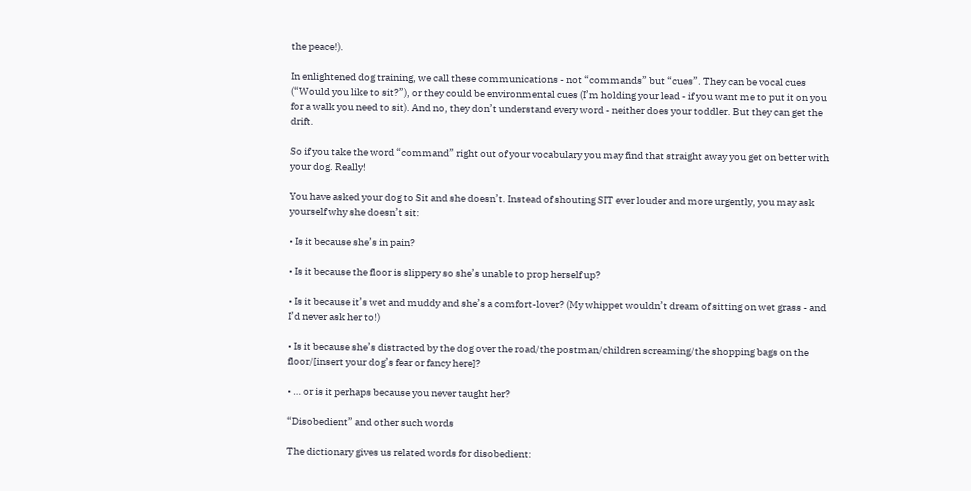the peace!).

In enlightened dog training, we call these communications - not “commands” but “cues”. They can be vocal cues (“Would you like to sit?”), or they could be environmental cues (I’m holding your lead - if you want me to put it on you for a walk you need to sit). And no, they don’t understand every word - neither does your toddler. But they can get the drift.

So if you take the word “command” right out of your vocabulary you may find that straight away you get on better with your dog. Really!

You have asked your dog to Sit and she doesn’t. Instead of shouting SIT ever louder and more urgently, you may ask yourself why she doesn’t sit:

• Is it because she’s in pain?

• Is it because the floor is slippery so she’s unable to prop herself up?

• Is it because it’s wet and muddy and she’s a comfort-lover? (My whippet wouldn’t dream of sitting on wet grass - and I’d never ask her to!)

• Is it because she’s distracted by the dog over the road/the postman/children screaming/the shopping bags on the floor/[insert your dog’s fear or fancy here]?

• … or is it perhaps because you never taught her?

“Disobedient” and other such words

The dictionary gives us related words for disobedient: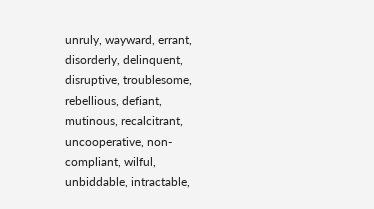unruly, wayward, errant, disorderly, delinquent, disruptive, troublesome, rebellious, defiant, mutinous, recalcitrant, uncooperative, non-compliant, wilful, unbiddable, intractable,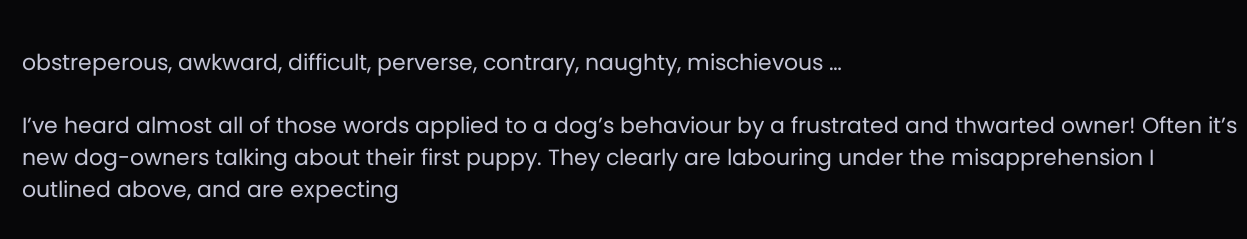obstreperous, awkward, difficult, perverse, contrary, naughty, mischievous …

I’ve heard almost all of those words applied to a dog’s behaviour by a frustrated and thwarted owner! Often it’s new dog-owners talking about their first puppy. They clearly are labouring under the misapprehension I outlined above, and are expecting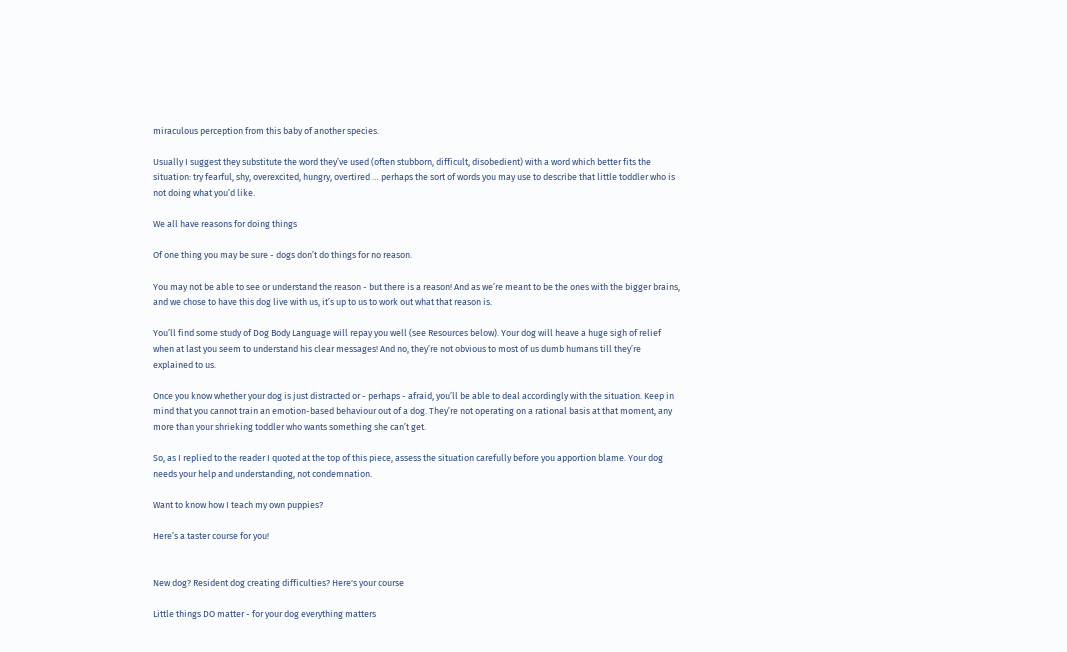miraculous perception from this baby of another species.

Usually I suggest they substitute the word they’ve used (often stubborn, difficult, disobedient) with a word which better fits the situation: try fearful, shy, overexcited, hungry, overtired … perhaps the sort of words you may use to describe that little toddler who is not doing what you’d like.

We all have reasons for doing things

Of one thing you may be sure - dogs don’t do things for no reason.

You may not be able to see or understand the reason - but there is a reason! And as we’re meant to be the ones with the bigger brains, and we chose to have this dog live with us, it’s up to us to work out what that reason is.

You’ll find some study of Dog Body Language will repay you well (see Resources below). Your dog will heave a huge sigh of relief when at last you seem to understand his clear messages! And no, they’re not obvious to most of us dumb humans till they’re explained to us.

Once you know whether your dog is just distracted or - perhaps - afraid, you’ll be able to deal accordingly with the situation. Keep in mind that you cannot train an emotion-based behaviour out of a dog. They’re not operating on a rational basis at that moment, any more than your shrieking toddler who wants something she can’t get.

So, as I replied to the reader I quoted at the top of this piece, assess the situation carefully before you apportion blame. Your dog needs your help and understanding, not condemnation.

Want to know how I teach my own puppies?

Here’s a taster course for you!


New dog? Resident dog creating difficulties? Here's your course

Little things DO matter - for your dog everything matters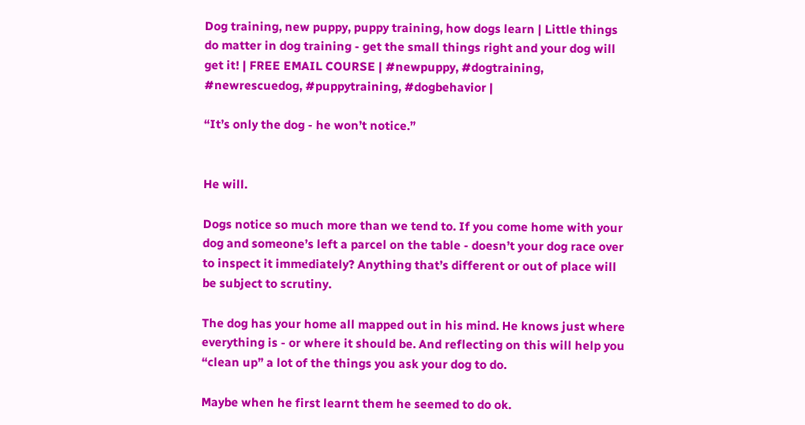Dog training, new puppy, puppy training, how dogs learn | Little things do matter in dog training - get the small things right and your dog will get it! | FREE EMAIL COURSE | #newpuppy, #dogtraining, #newrescuedog, #puppytraining, #dogbehavior |

“It’s only the dog - he won’t notice.”


He will.

Dogs notice so much more than we tend to. If you come home with your dog and someone’s left a parcel on the table - doesn’t your dog race over to inspect it immediately? Anything that’s different or out of place will be subject to scrutiny.

The dog has your home all mapped out in his mind. He knows just where everything is - or where it should be. And reflecting on this will help you “clean up” a lot of the things you ask your dog to do.

Maybe when he first learnt them he seemed to do ok.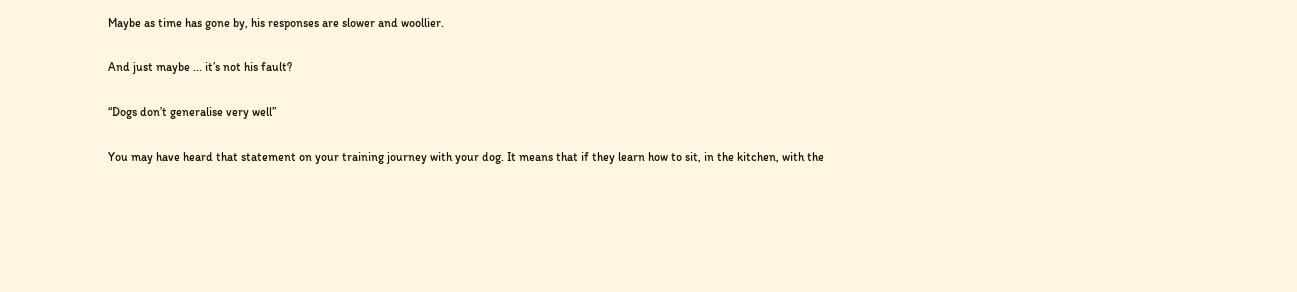Maybe as time has gone by, his responses are slower and woollier.

And just maybe ... it’s not his fault?

“Dogs don’t generalise very well”

You may have heard that statement on your training journey with your dog. It means that if they learn how to sit, in the kitchen, with the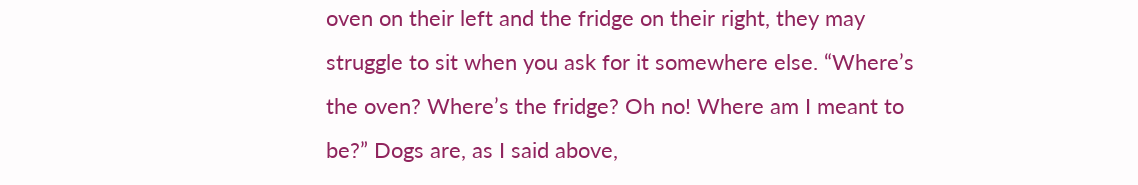oven on their left and the fridge on their right, they may struggle to sit when you ask for it somewhere else. “Where’s the oven? Where’s the fridge? Oh no! Where am I meant to be?” Dogs are, as I said above,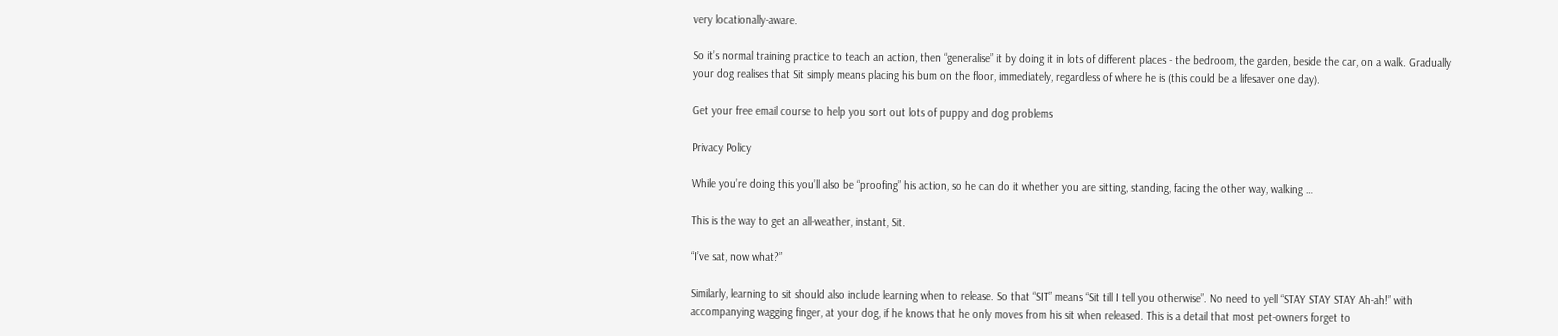very locationally-aware.

So it’s normal training practice to teach an action, then “generalise” it by doing it in lots of different places - the bedroom, the garden, beside the car, on a walk. Gradually your dog realises that Sit simply means placing his bum on the floor, immediately, regardless of where he is (this could be a lifesaver one day).

Get your free email course to help you sort out lots of puppy and dog problems

Privacy Policy

While you’re doing this you’ll also be “proofing” his action, so he can do it whether you are sitting, standing, facing the other way, walking …

This is the way to get an all-weather, instant, Sit.

“I’ve sat, now what?”

Similarly, learning to sit should also include learning when to release. So that “SIT” means “Sit till I tell you otherwise”. No need to yell “STAY STAY STAY Ah-ah!” with accompanying wagging finger, at your dog, if he knows that he only moves from his sit when released. This is a detail that most pet-owners forget to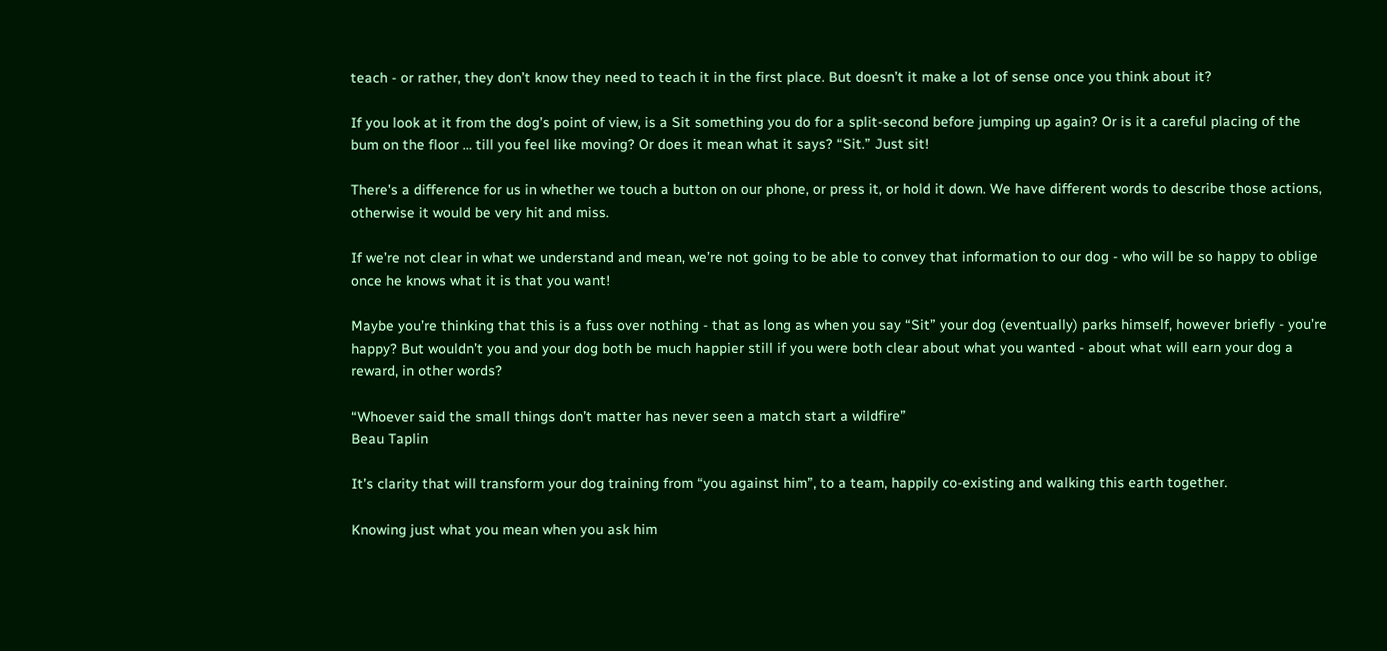teach - or rather, they don’t know they need to teach it in the first place. But doesn’t it make a lot of sense once you think about it?

If you look at it from the dog’s point of view, is a Sit something you do for a split-second before jumping up again? Or is it a careful placing of the bum on the floor … till you feel like moving? Or does it mean what it says? “Sit.” Just sit!

There's a difference for us in whether we touch a button on our phone, or press it, or hold it down. We have different words to describe those actions, otherwise it would be very hit and miss.

If we’re not clear in what we understand and mean, we’re not going to be able to convey that information to our dog - who will be so happy to oblige once he knows what it is that you want!

Maybe you’re thinking that this is a fuss over nothing - that as long as when you say “Sit” your dog (eventually) parks himself, however briefly - you’re happy? But wouldn’t you and your dog both be much happier still if you were both clear about what you wanted - about what will earn your dog a reward, in other words?

“Whoever said the small things don’t matter has never seen a match start a wildfire”
Beau Taplin

It’s clarity that will transform your dog training from “you against him”, to a team, happily co-existing and walking this earth together.

Knowing just what you mean when you ask him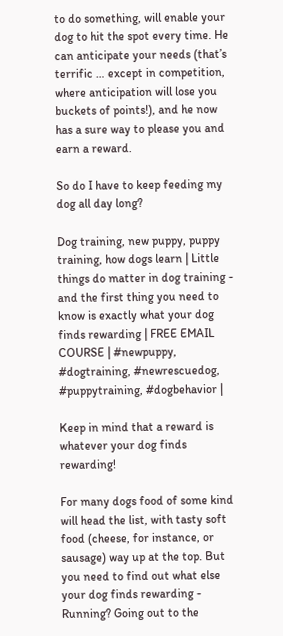to do something, will enable your dog to hit the spot every time. He can anticipate your needs (that’s terrific … except in competition, where anticipation will lose you buckets of points!), and he now has a sure way to please you and earn a reward.

So do I have to keep feeding my dog all day long?

Dog training, new puppy, puppy training, how dogs learn | Little things do matter in dog training - and the first thing you need to know is exactly what your dog finds rewarding | FREE EMAIL COURSE | #newpuppy, #dogtraining, #newrescuedog, #puppytraining, #dogbehavior |

Keep in mind that a reward is whatever your dog finds rewarding!

For many dogs food of some kind will head the list, with tasty soft food (cheese, for instance, or sausage) way up at the top. But you need to find out what else your dog finds rewarding - Running? Going out to the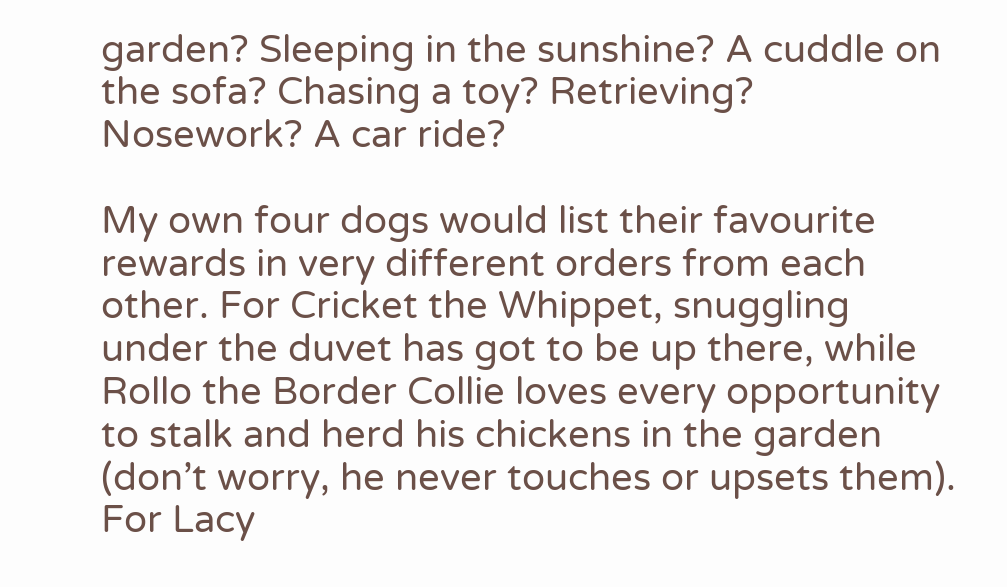garden? Sleeping in the sunshine? A cuddle on the sofa? Chasing a toy? Retrieving? Nosework? A car ride?

My own four dogs would list their favourite rewards in very different orders from each other. For Cricket the Whippet, snuggling under the duvet has got to be up there, while Rollo the Border Collie loves every opportunity to stalk and herd his chickens in the garden (don’t worry, he never touches or upsets them). For Lacy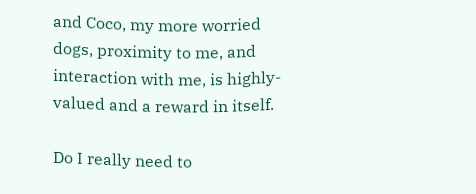and Coco, my more worried dogs, proximity to me, and interaction with me, is highly-valued and a reward in itself.

Do I really need to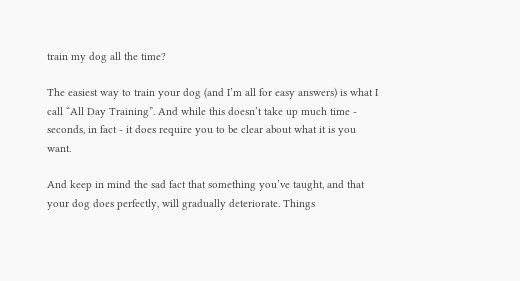train my dog all the time?

The easiest way to train your dog (and I’m all for easy answers) is what I call “All Day Training”. And while this doesn’t take up much time - seconds, in fact - it does require you to be clear about what it is you want.

And keep in mind the sad fact that something you’ve taught, and that your dog does perfectly, will gradually deteriorate. Things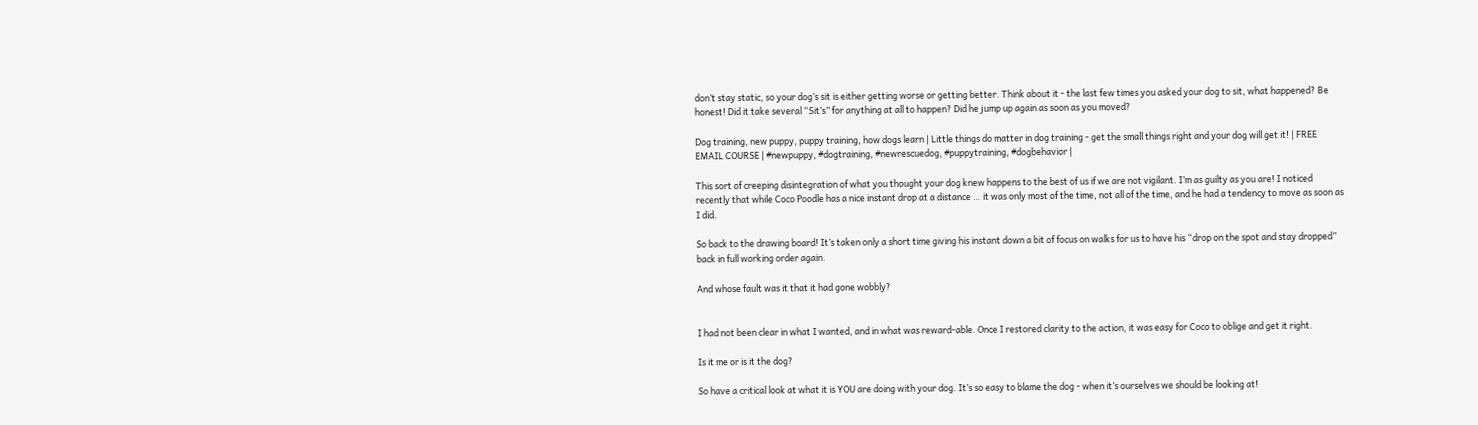don’t stay static, so your dog’s sit is either getting worse or getting better. Think about it - the last few times you asked your dog to sit, what happened? Be honest! Did it take several “Sit’s” for anything at all to happen? Did he jump up again as soon as you moved?

Dog training, new puppy, puppy training, how dogs learn | Little things do matter in dog training - get the small things right and your dog will get it! | FREE EMAIL COURSE | #newpuppy, #dogtraining, #newrescuedog, #puppytraining, #dogbehavior |

This sort of creeping disintegration of what you thought your dog knew happens to the best of us if we are not vigilant. I’m as guilty as you are! I noticed recently that while Coco Poodle has a nice instant drop at a distance … it was only most of the time, not all of the time, and he had a tendency to move as soon as I did.

So back to the drawing board! It’s taken only a short time giving his instant down a bit of focus on walks for us to have his “drop on the spot and stay dropped” back in full working order again.

And whose fault was it that it had gone wobbly?


I had not been clear in what I wanted, and in what was reward-able. Once I restored clarity to the action, it was easy for Coco to oblige and get it right.

Is it me or is it the dog?

So have a critical look at what it is YOU are doing with your dog. It’s so easy to blame the dog - when it’s ourselves we should be looking at!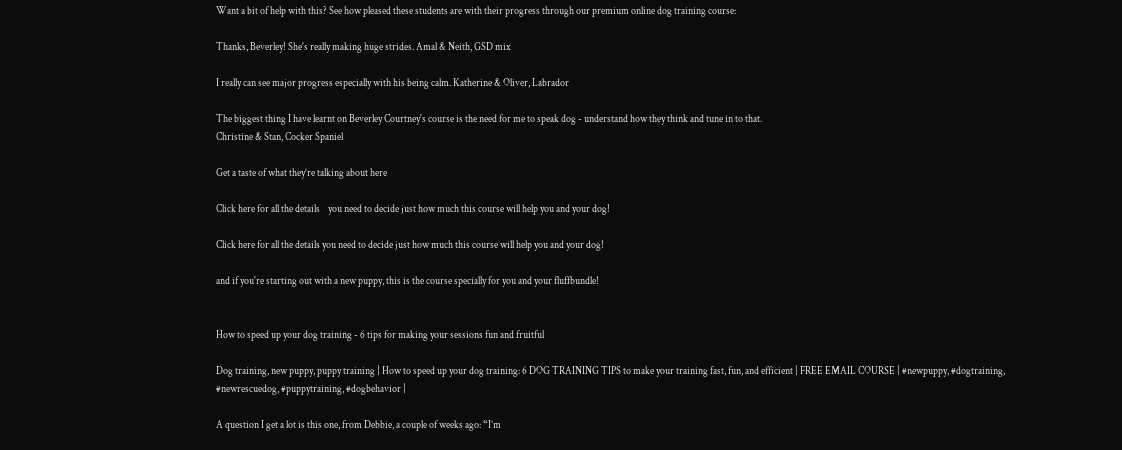Want a bit of help with this? See how pleased these students are with their progress through our premium online dog training course:

Thanks, Beverley! She's really making huge strides. Amal & Neith, GSD mix

I really can see major progress especially with his being calm. Katherine & Oliver, Labrador

The biggest thing I have learnt on Beverley Courtney's course is the need for me to speak dog - understand how they think and tune in to that.
Christine & Stan, Cocker Spaniel

Get a taste of what they’re talking about here

Click here for all the details    you need to decide just how much this course will help you and your dog!

Click here for all the details you need to decide just how much this course will help you and your dog!

and if you're starting out with a new puppy, this is the course specially for you and your fluffbundle!


How to speed up your dog training - 6 tips for making your sessions fun and fruitful

Dog training, new puppy, puppy training | How to speed up your dog training: 6 DOG TRAINING TIPS to make your training fast, fun, and efficient | FREE EMAIL COURSE | #newpuppy, #dogtraining, #newrescuedog, #puppytraining, #dogbehavior |

A question I get a lot is this one, from Debbie, a couple of weeks ago: “I’m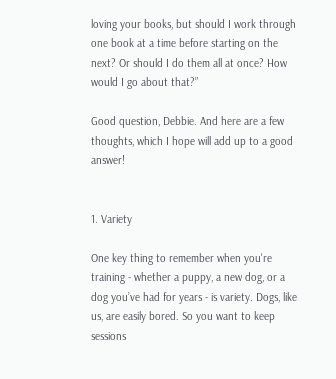loving your books, but should I work through one book at a time before starting on the next? Or should I do them all at once? How would I go about that?”

Good question, Debbie. And here are a few thoughts, which I hope will add up to a good answer!


1. Variety

One key thing to remember when you're training - whether a puppy, a new dog, or a dog you’ve had for years - is variety. Dogs, like us, are easily bored. So you want to keep sessions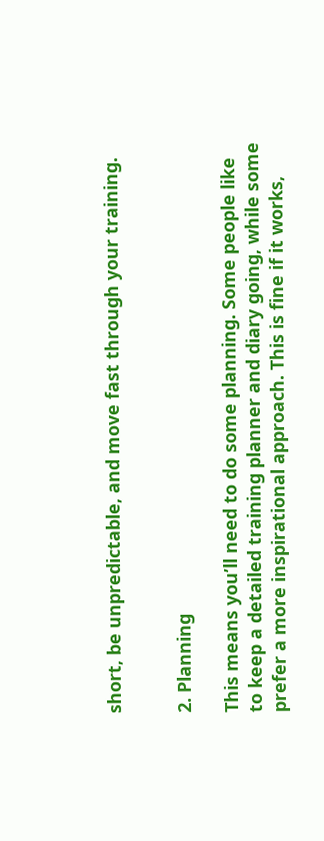short, be unpredictable, and move fast through your training.


2. Planning

This means you’ll need to do some planning. Some people like to keep a detailed training planner and diary going, while some prefer a more inspirational approach. This is fine if it works,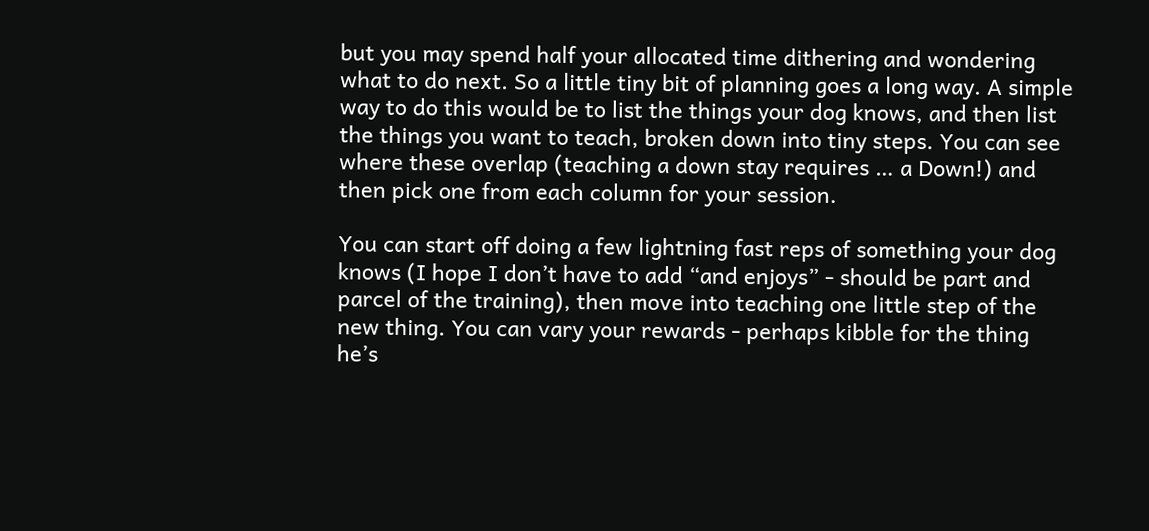but you may spend half your allocated time dithering and wondering what to do next. So a little tiny bit of planning goes a long way. A simple way to do this would be to list the things your dog knows, and then list the things you want to teach, broken down into tiny steps. You can see where these overlap (teaching a down stay requires … a Down!) and then pick one from each column for your session.

You can start off doing a few lightning fast reps of something your dog knows (I hope I don’t have to add “and enjoys” - should be part and parcel of the training), then move into teaching one little step of the new thing. You can vary your rewards - perhaps kibble for the thing he’s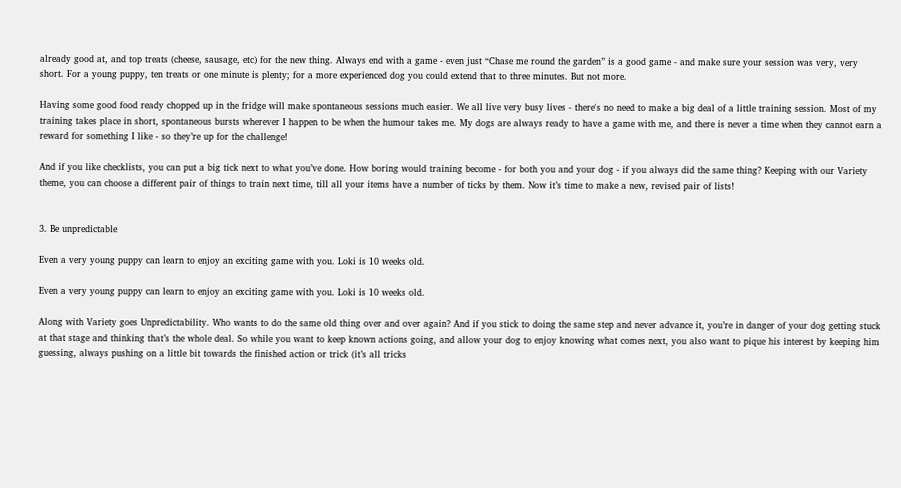already good at, and top treats (cheese, sausage, etc) for the new thing. Always end with a game - even just “Chase me round the garden” is a good game - and make sure your session was very, very short. For a young puppy, ten treats or one minute is plenty; for a more experienced dog you could extend that to three minutes. But not more.

Having some good food ready chopped up in the fridge will make spontaneous sessions much easier. We all live very busy lives - there's no need to make a big deal of a little training session. Most of my training takes place in short, spontaneous bursts wherever I happen to be when the humour takes me. My dogs are always ready to have a game with me, and there is never a time when they cannot earn a reward for something I like - so they’re up for the challenge!

And if you like checklists, you can put a big tick next to what you’ve done. How boring would training become - for both you and your dog - if you always did the same thing? Keeping with our Variety theme, you can choose a different pair of things to train next time, till all your items have a number of ticks by them. Now it’s time to make a new, revised pair of lists!


3. Be unpredictable

Even a very young puppy can learn to enjoy an exciting game with you. Loki is 10 weeks old.

Even a very young puppy can learn to enjoy an exciting game with you. Loki is 10 weeks old.

Along with Variety goes Unpredictability. Who wants to do the same old thing over and over again? And if you stick to doing the same step and never advance it, you’re in danger of your dog getting stuck at that stage and thinking that’s the whole deal. So while you want to keep known actions going, and allow your dog to enjoy knowing what comes next, you also want to pique his interest by keeping him guessing, always pushing on a little bit towards the finished action or trick (it’s all tricks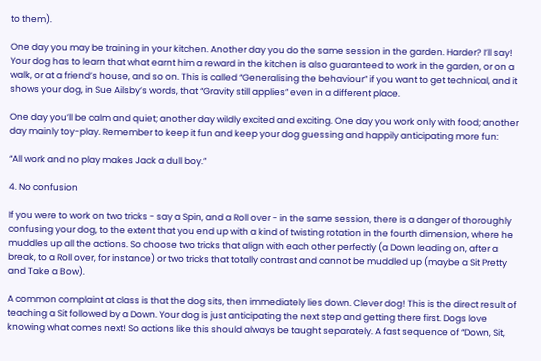to them).

One day you may be training in your kitchen. Another day you do the same session in the garden. Harder? I’ll say! Your dog has to learn that what earnt him a reward in the kitchen is also guaranteed to work in the garden, or on a walk, or at a friend’s house, and so on. This is called “Generalising the behaviour” if you want to get technical, and it shows your dog, in Sue Ailsby’s words, that “Gravity still applies” even in a different place.

One day you’ll be calm and quiet; another day wildly excited and exciting. One day you work only with food; another day mainly toy-play. Remember to keep it fun and keep your dog guessing and happily anticipating more fun:

“All work and no play makes Jack a dull boy.”

4. No confusion

If you were to work on two tricks - say a Spin, and a Roll over - in the same session, there is a danger of thoroughly confusing your dog, to the extent that you end up with a kind of twisting rotation in the fourth dimension, where he muddles up all the actions. So choose two tricks that align with each other perfectly (a Down leading on, after a break, to a Roll over, for instance) or two tricks that totally contrast and cannot be muddled up (maybe a Sit Pretty and Take a Bow).

A common complaint at class is that the dog sits, then immediately lies down. Clever dog! This is the direct result of teaching a Sit followed by a Down. Your dog is just anticipating the next step and getting there first. Dogs love knowing what comes next! So actions like this should always be taught separately. A fast sequence of “Down, Sit,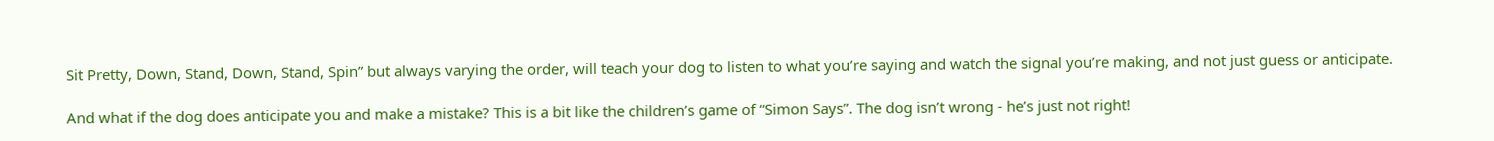Sit Pretty, Down, Stand, Down, Stand, Spin” but always varying the order, will teach your dog to listen to what you’re saying and watch the signal you’re making, and not just guess or anticipate.

And what if the dog does anticipate you and make a mistake? This is a bit like the children’s game of “Simon Says”. The dog isn’t wrong - he’s just not right!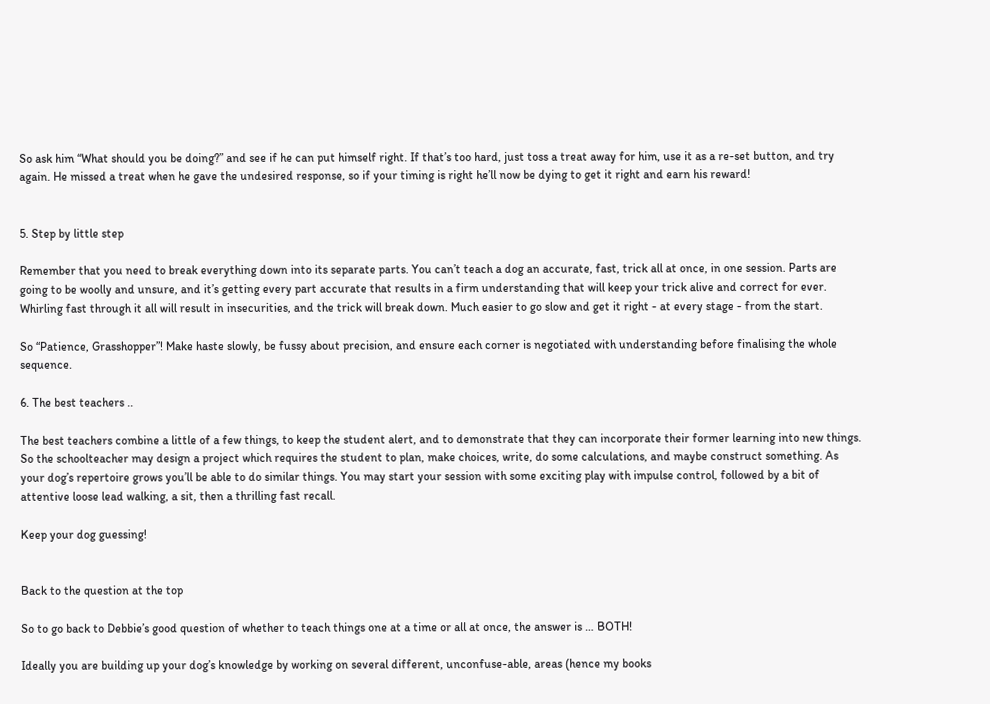So ask him “What should you be doing?” and see if he can put himself right. If that’s too hard, just toss a treat away for him, use it as a re-set button, and try again. He missed a treat when he gave the undesired response, so if your timing is right he’ll now be dying to get it right and earn his reward!


5. Step by little step

Remember that you need to break everything down into its separate parts. You can’t teach a dog an accurate, fast, trick all at once, in one session. Parts are going to be woolly and unsure, and it’s getting every part accurate that results in a firm understanding that will keep your trick alive and correct for ever. Whirling fast through it all will result in insecurities, and the trick will break down. Much easier to go slow and get it right - at every stage - from the start.

So “Patience, Grasshopper”! Make haste slowly, be fussy about precision, and ensure each corner is negotiated with understanding before finalising the whole sequence.

6. The best teachers ..

The best teachers combine a little of a few things, to keep the student alert, and to demonstrate that they can incorporate their former learning into new things. So the schoolteacher may design a project which requires the student to plan, make choices, write, do some calculations, and maybe construct something. As your dog’s repertoire grows you’ll be able to do similar things. You may start your session with some exciting play with impulse control, followed by a bit of attentive loose lead walking, a sit, then a thrilling fast recall.

Keep your dog guessing!


Back to the question at the top

So to go back to Debbie’s good question of whether to teach things one at a time or all at once, the answer is … BOTH!

Ideally you are building up your dog’s knowledge by working on several different, unconfuse-able, areas (hence my books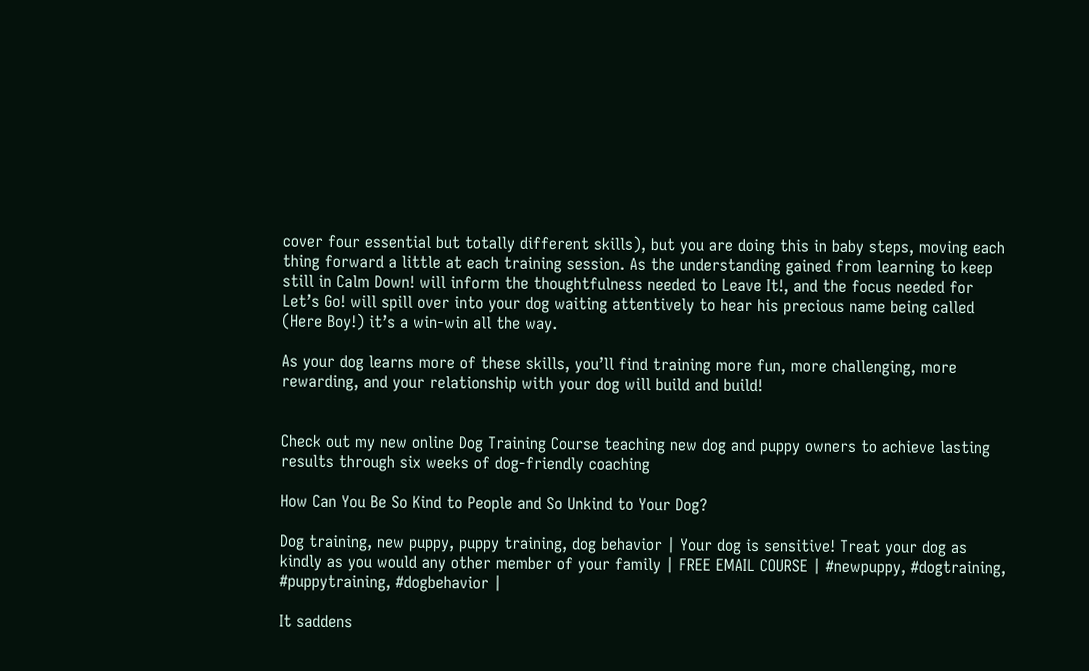cover four essential but totally different skills), but you are doing this in baby steps, moving each thing forward a little at each training session. As the understanding gained from learning to keep still in Calm Down! will inform the thoughtfulness needed to Leave It!, and the focus needed for Let’s Go! will spill over into your dog waiting attentively to hear his precious name being called (Here Boy!) it’s a win-win all the way.

As your dog learns more of these skills, you’ll find training more fun, more challenging, more rewarding, and your relationship with your dog will build and build!


Check out my new online Dog Training Course teaching new dog and puppy owners to achieve lasting results through six weeks of dog-friendly coaching

How Can You Be So Kind to People and So Unkind to Your Dog?

Dog training, new puppy, puppy training, dog behavior | Your dog is sensitive! Treat your dog as kindly as you would any other member of your family | FREE EMAIL COURSE | #newpuppy, #dogtraining, #puppytraining, #dogbehavior |

It saddens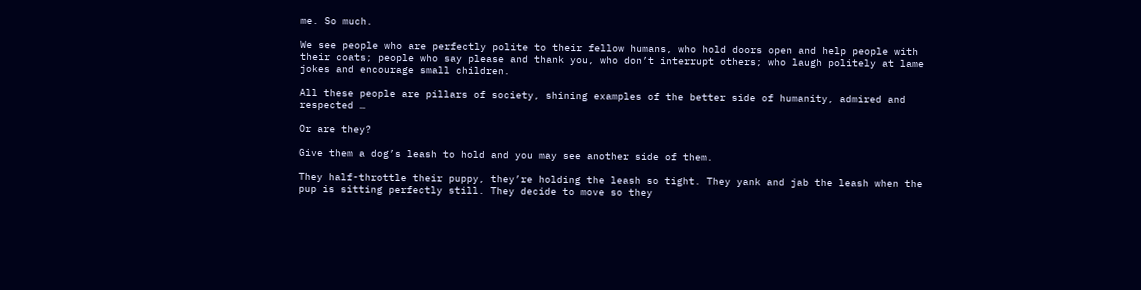me. So much.

We see people who are perfectly polite to their fellow humans, who hold doors open and help people with their coats; people who say please and thank you, who don’t interrupt others; who laugh politely at lame jokes and encourage small children.

All these people are pillars of society, shining examples of the better side of humanity, admired and respected …

Or are they?

Give them a dog’s leash to hold and you may see another side of them.

They half-throttle their puppy, they’re holding the leash so tight. They yank and jab the leash when the pup is sitting perfectly still. They decide to move so they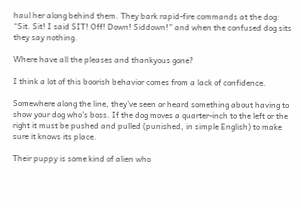haul her along behind them. They bark rapid-fire commands at the dog: “Sit. Sit! I said SIT! Off! Down! Siddown!” and when the confused dog sits they say nothing.

Where have all the pleases and thankyous gone?

I think a lot of this boorish behavior comes from a lack of confidence.

Somewhere along the line, they’ve seen or heard something about having to show your dog who’s boss. If the dog moves a quarter-inch to the left or the right it must be pushed and pulled (punished, in simple English) to make sure it knows its place.

Their puppy is some kind of alien who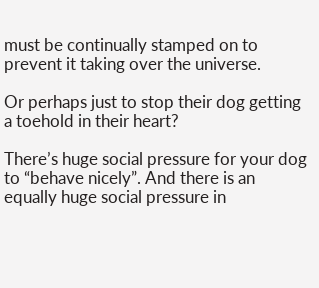must be continually stamped on to prevent it taking over the universe.

Or perhaps just to stop their dog getting a toehold in their heart?

There’s huge social pressure for your dog to “behave nicely”. And there is an equally huge social pressure in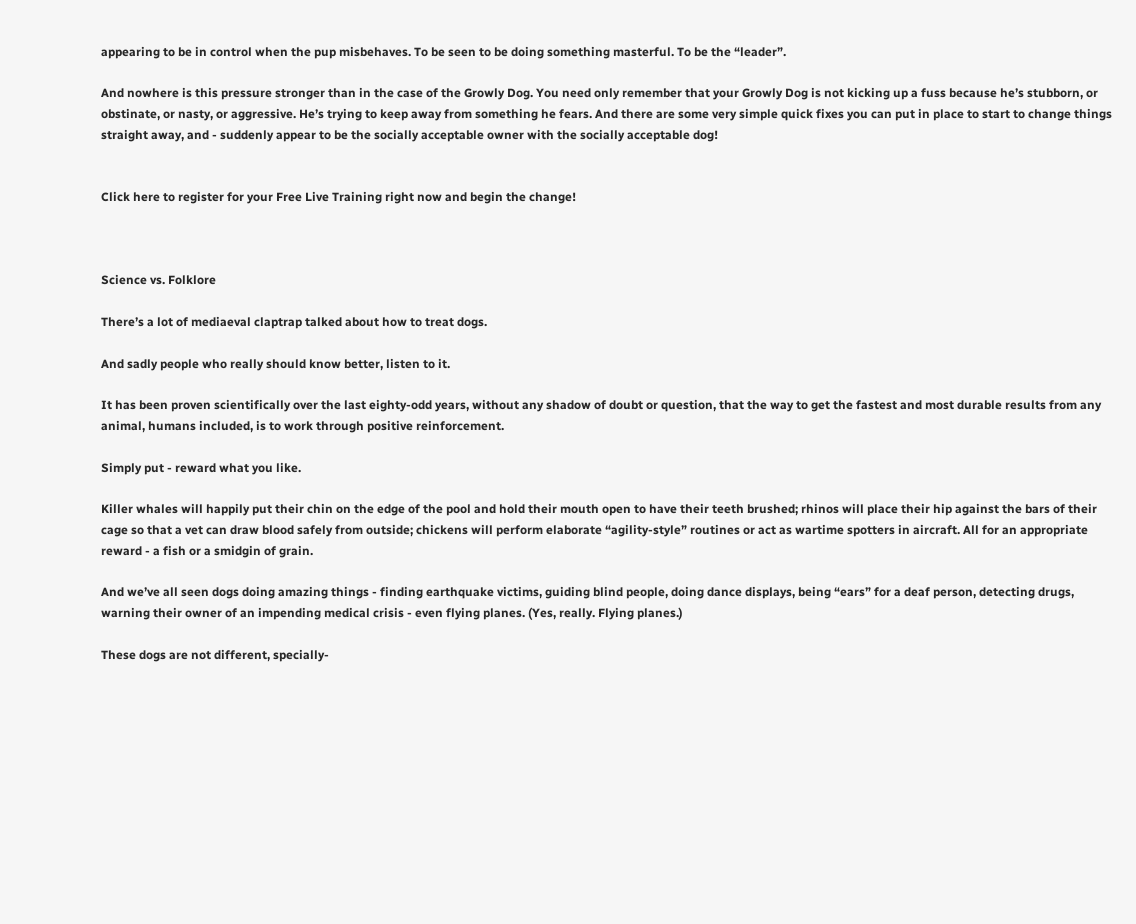appearing to be in control when the pup misbehaves. To be seen to be doing something masterful. To be the “leader”.

And nowhere is this pressure stronger than in the case of the Growly Dog. You need only remember that your Growly Dog is not kicking up a fuss because he’s stubborn, or obstinate, or nasty, or aggressive. He’s trying to keep away from something he fears. And there are some very simple quick fixes you can put in place to start to change things straight away, and - suddenly appear to be the socially acceptable owner with the socially acceptable dog!


Click here to register for your Free Live Training right now and begin the change!



Science vs. Folklore

There’s a lot of mediaeval claptrap talked about how to treat dogs.

And sadly people who really should know better, listen to it.

It has been proven scientifically over the last eighty-odd years, without any shadow of doubt or question, that the way to get the fastest and most durable results from any animal, humans included, is to work through positive reinforcement.

Simply put - reward what you like.

Killer whales will happily put their chin on the edge of the pool and hold their mouth open to have their teeth brushed; rhinos will place their hip against the bars of their cage so that a vet can draw blood safely from outside; chickens will perform elaborate “agility-style” routines or act as wartime spotters in aircraft. All for an appropriate reward - a fish or a smidgin of grain.

And we’ve all seen dogs doing amazing things - finding earthquake victims, guiding blind people, doing dance displays, being “ears” for a deaf person, detecting drugs, warning their owner of an impending medical crisis - even flying planes. (Yes, really. Flying planes.)

These dogs are not different, specially-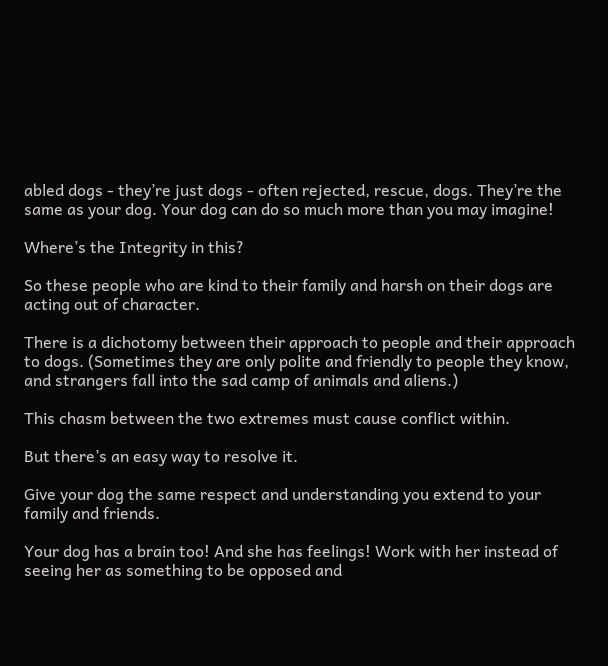abled dogs - they’re just dogs - often rejected, rescue, dogs. They’re the same as your dog. Your dog can do so much more than you may imagine!

Where’s the Integrity in this?

So these people who are kind to their family and harsh on their dogs are acting out of character.

There is a dichotomy between their approach to people and their approach to dogs. (Sometimes they are only polite and friendly to people they know, and strangers fall into the sad camp of animals and aliens.)

This chasm between the two extremes must cause conflict within.

But there’s an easy way to resolve it.

Give your dog the same respect and understanding you extend to your family and friends.

Your dog has a brain too! And she has feelings! Work with her instead of seeing her as something to be opposed and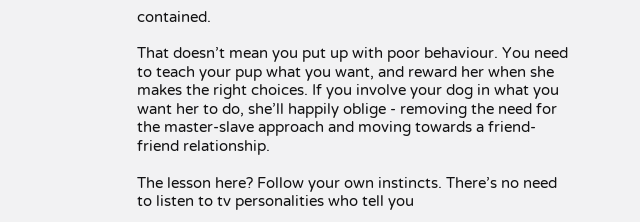contained.

That doesn’t mean you put up with poor behaviour. You need to teach your pup what you want, and reward her when she makes the right choices. If you involve your dog in what you want her to do, she’ll happily oblige - removing the need for the master-slave approach and moving towards a friend-friend relationship.

The lesson here? Follow your own instincts. There’s no need to listen to tv personalities who tell you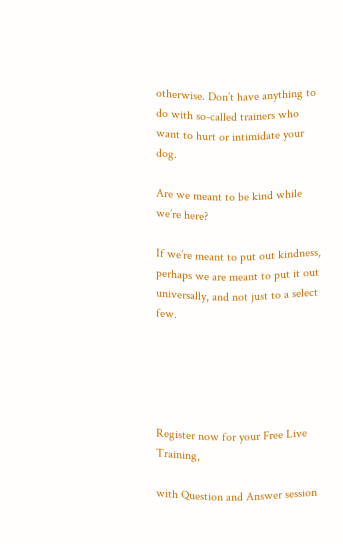otherwise. Don’t have anything to do with so-called trainers who want to hurt or intimidate your dog.

Are we meant to be kind while we’re here?

If we’re meant to put out kindness, perhaps we are meant to put it out universally, and not just to a select few.





Register now for your Free Live Training,

with Question and Answer session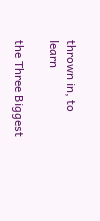thrown in, to learn

the Three Biggest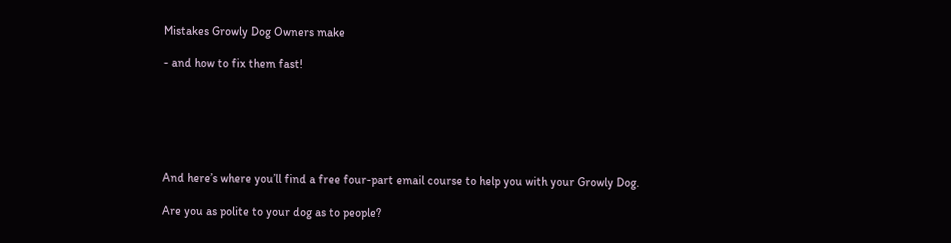Mistakes Growly Dog Owners make

- and how to fix them fast!






And here’s where you’ll find a free four-part email course to help you with your Growly Dog.

Are you as polite to your dog as to people?